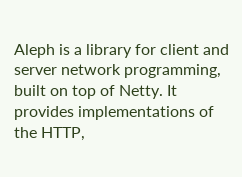Aleph is a library for client and server network programming, built on top of Netty. It provides implementations of the HTTP,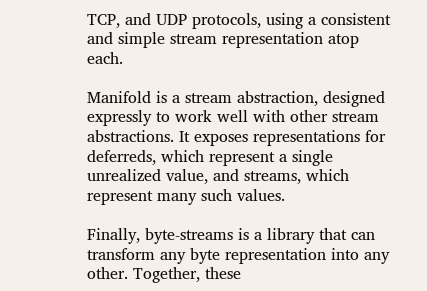TCP, and UDP protocols, using a consistent and simple stream representation atop each.

Manifold is a stream abstraction, designed expressly to work well with other stream abstractions. It exposes representations for deferreds, which represent a single unrealized value, and streams, which represent many such values.

Finally, byte-streams is a library that can transform any byte representation into any other. Together, these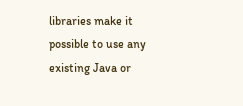libraries make it possible to use any existing Java or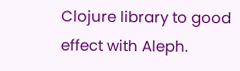Clojure library to good effect with Aleph.